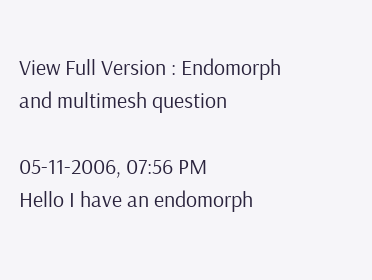View Full Version : Endomorph and multimesh question

05-11-2006, 07:56 PM
Hello I have an endomorph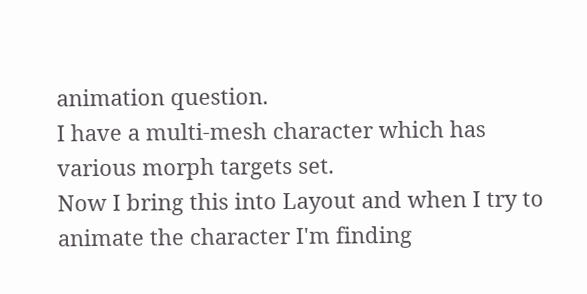animation question.
I have a multi-mesh character which has various morph targets set.
Now I bring this into Layout and when I try to animate the character I'm finding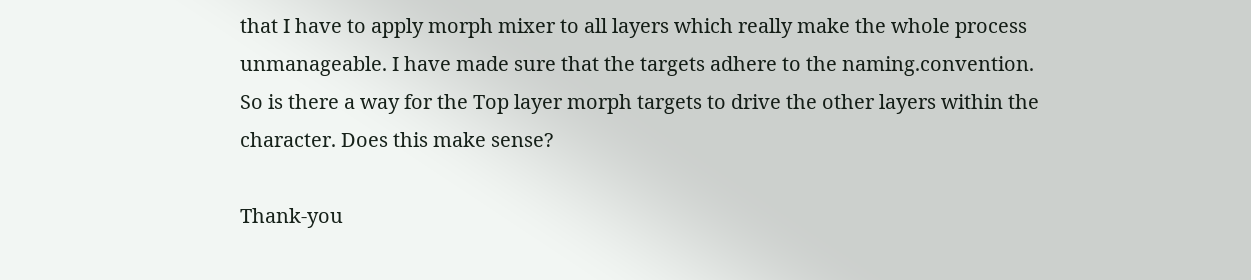that I have to apply morph mixer to all layers which really make the whole process unmanageable. I have made sure that the targets adhere to the naming.convention. So is there a way for the Top layer morph targets to drive the other layers within the character. Does this make sense?

Thank-you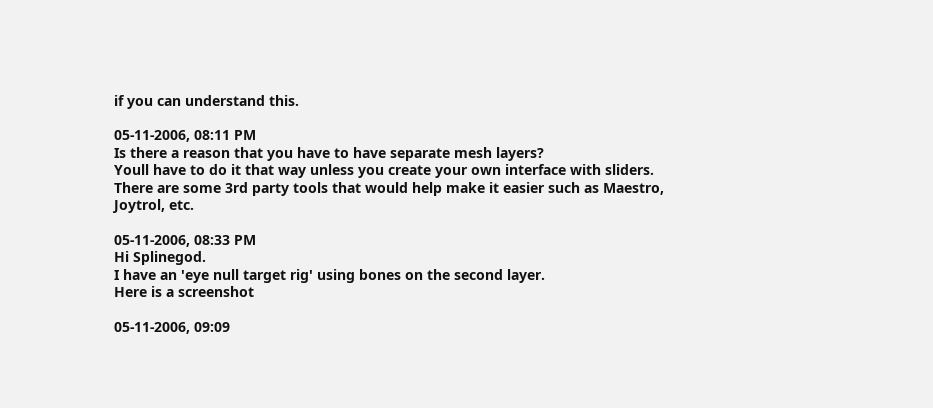if you can understand this.

05-11-2006, 08:11 PM
Is there a reason that you have to have separate mesh layers?
Youll have to do it that way unless you create your own interface with sliders.
There are some 3rd party tools that would help make it easier such as Maestro, Joytrol, etc.

05-11-2006, 08:33 PM
Hi Splinegod.
I have an 'eye null target rig' using bones on the second layer.
Here is a screenshot

05-11-2006, 09:09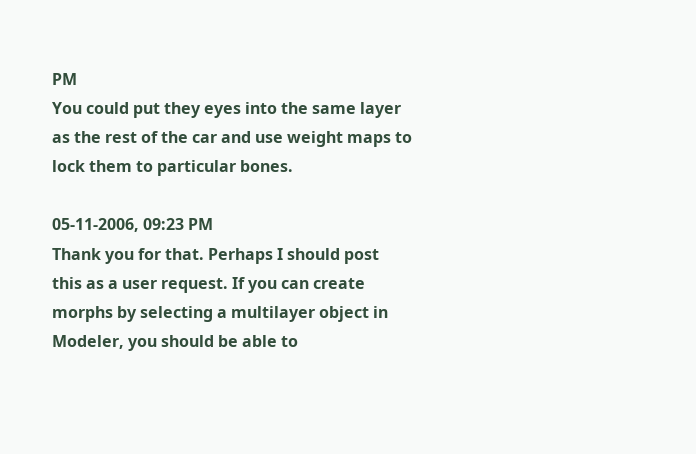PM
You could put they eyes into the same layer as the rest of the car and use weight maps to lock them to particular bones.

05-11-2006, 09:23 PM
Thank you for that. Perhaps I should post this as a user request. If you can create morphs by selecting a multilayer object in Modeler, you should be able to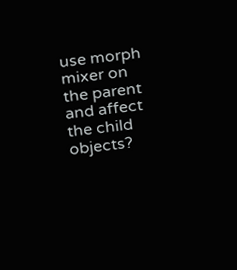use morph mixer on the parent and affect the child objects?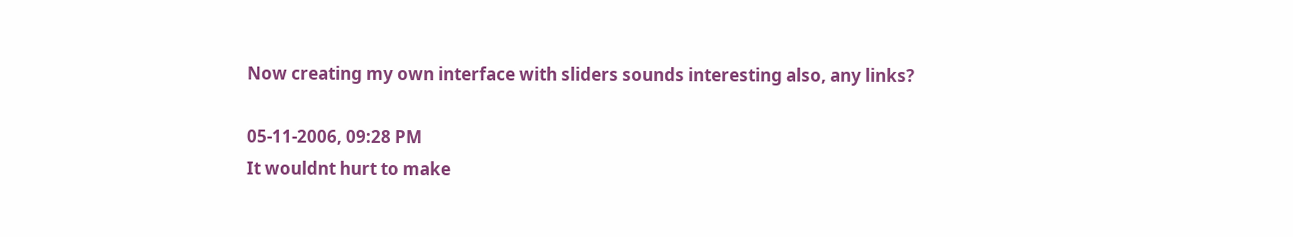Now creating my own interface with sliders sounds interesting also, any links?

05-11-2006, 09:28 PM
It wouldnt hurt to make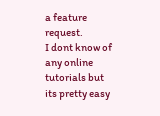a feature request.
I dont know of any online tutorials but its pretty easy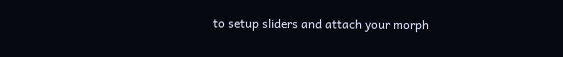to setup sliders and attach your morph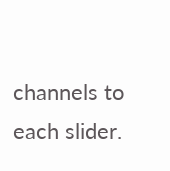channels to each slider.